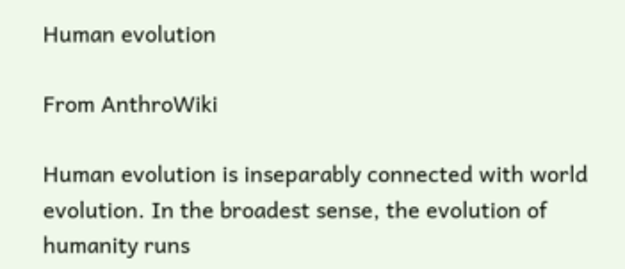Human evolution

From AnthroWiki

Human evolution is inseparably connected with world evolution. In the broadest sense, the evolution of humanity runs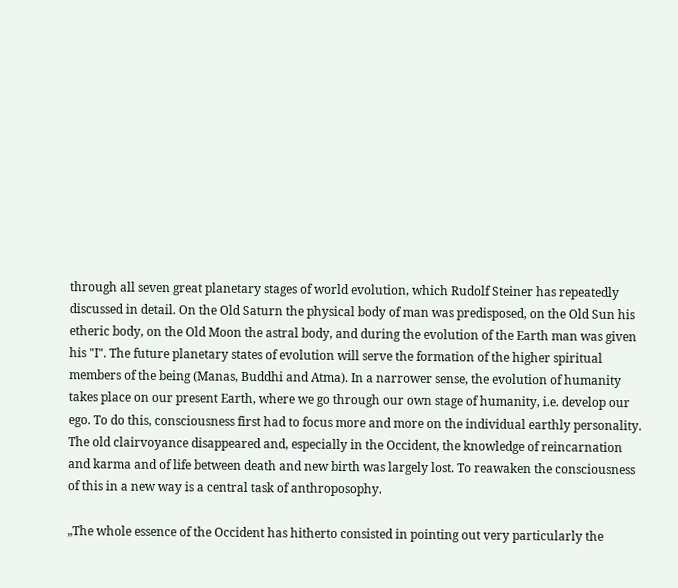through all seven great planetary stages of world evolution, which Rudolf Steiner has repeatedly discussed in detail. On the Old Saturn the physical body of man was predisposed, on the Old Sun his etheric body, on the Old Moon the astral body, and during the evolution of the Earth man was given his "I". The future planetary states of evolution will serve the formation of the higher spiritual members of the being (Manas, Buddhi and Atma). In a narrower sense, the evolution of humanity takes place on our present Earth, where we go through our own stage of humanity, i.e. develop our ego. To do this, consciousness first had to focus more and more on the individual earthly personality. The old clairvoyance disappeared and, especially in the Occident, the knowledge of reincarnation and karma and of life between death and new birth was largely lost. To reawaken the consciousness of this in a new way is a central task of anthroposophy.

„The whole essence of the Occident has hitherto consisted in pointing out very particularly the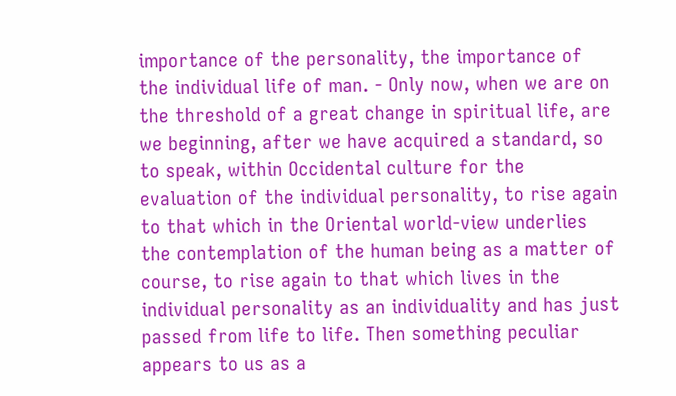importance of the personality, the importance of the individual life of man. - Only now, when we are on the threshold of a great change in spiritual life, are we beginning, after we have acquired a standard, so to speak, within Occidental culture for the evaluation of the individual personality, to rise again to that which in the Oriental world-view underlies the contemplation of the human being as a matter of course, to rise again to that which lives in the individual personality as an individuality and has just passed from life to life. Then something peculiar appears to us as a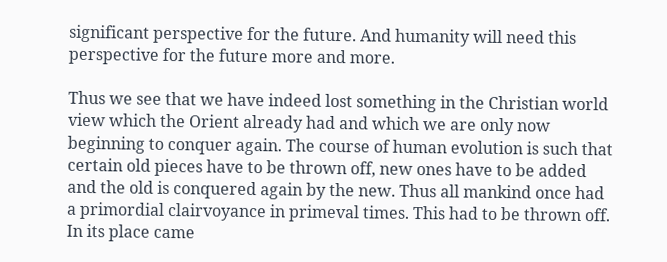significant perspective for the future. And humanity will need this perspective for the future more and more.

Thus we see that we have indeed lost something in the Christian world view which the Orient already had and which we are only now beginning to conquer again. The course of human evolution is such that certain old pieces have to be thrown off, new ones have to be added and the old is conquered again by the new. Thus all mankind once had a primordial clairvoyance in primeval times. This had to be thrown off. In its place came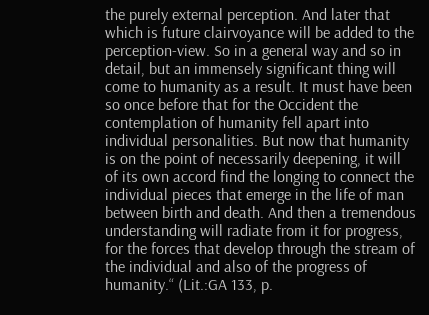the purely external perception. And later that which is future clairvoyance will be added to the perception-view. So in a general way and so in detail, but an immensely significant thing will come to humanity as a result. It must have been so once before that for the Occident the contemplation of humanity fell apart into individual personalities. But now that humanity is on the point of necessarily deepening, it will of its own accord find the longing to connect the individual pieces that emerge in the life of man between birth and death. And then a tremendous understanding will radiate from it for progress, for the forces that develop through the stream of the individual and also of the progress of humanity.“ (Lit.:GA 133, p.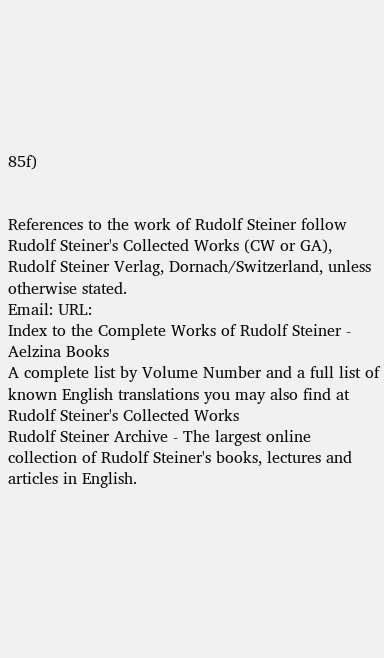85f)


References to the work of Rudolf Steiner follow Rudolf Steiner's Collected Works (CW or GA), Rudolf Steiner Verlag, Dornach/Switzerland, unless otherwise stated.
Email: URL:
Index to the Complete Works of Rudolf Steiner - Aelzina Books
A complete list by Volume Number and a full list of known English translations you may also find at Rudolf Steiner's Collected Works
Rudolf Steiner Archive - The largest online collection of Rudolf Steiner's books, lectures and articles in English.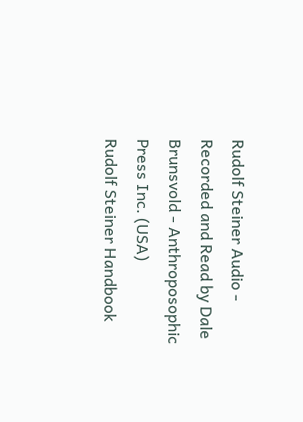Rudolf Steiner Audio - Recorded and Read by Dale Brunsvold - Anthroposophic Press Inc. (USA)
Rudolf Steiner Handbook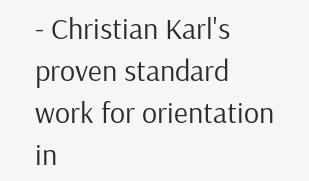- Christian Karl's proven standard work for orientation in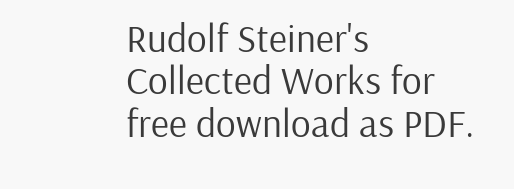Rudolf Steiner's Collected Works for free download as PDF.